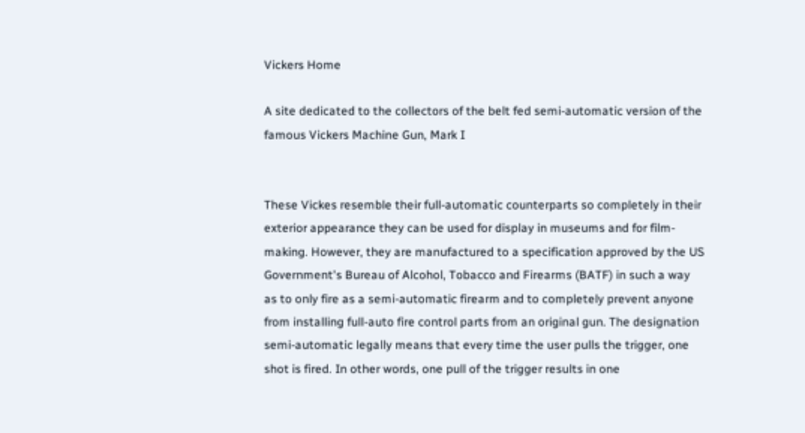Vickers Home

A site dedicated to the collectors of the belt fed semi-automatic version of the famous Vickers Machine Gun, Mark I


These Vickes resemble their full-automatic counterparts so completely in their exterior appearance they can be used for display in museums and for film-making. However, they are manufactured to a specification approved by the US Government's Bureau of Alcohol, Tobacco and Firearms (BATF) in such a way as to only fire as a semi-automatic firearm and to completely prevent anyone from installing full-auto fire control parts from an original gun. The designation semi-automatic legally means that every time the user pulls the trigger, one shot is fired. In other words, one pull of the trigger results in one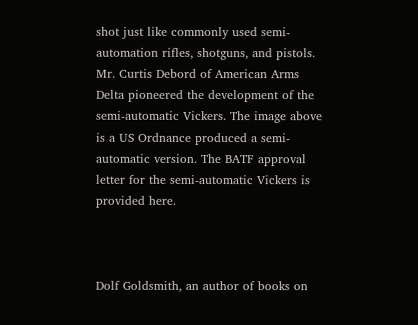shot just like commonly used semi-automation rifles, shotguns, and pistols. Mr. Curtis Debord of American Arms Delta pioneered the development of the semi-automatic Vickers. The image above is a US Ordnance produced a semi-automatic version. The BATF approval letter for the semi-automatic Vickers is provided here.



Dolf Goldsmith, an author of books on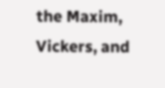the Maxim, Vickers, and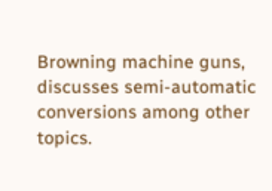Browning machine guns, discusses semi-automatic conversions among other topics.